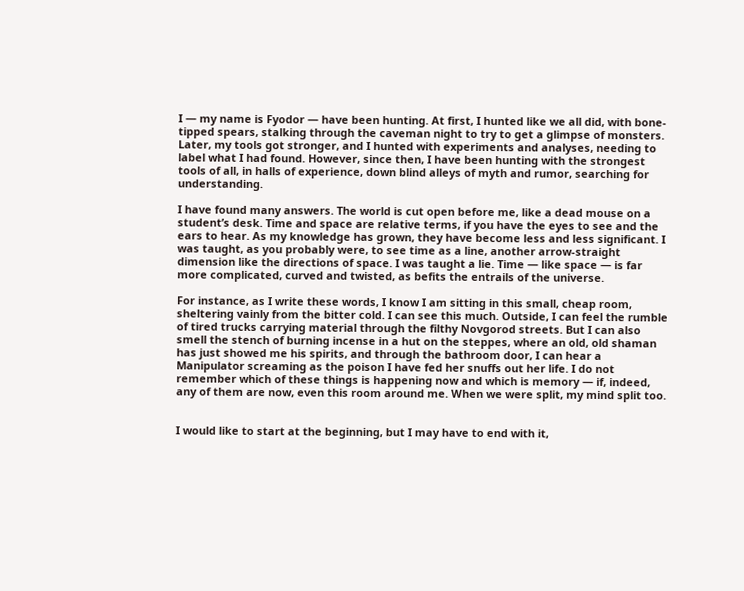I — my name is Fyodor — have been hunting. At first, I hunted like we all did, with bone-tipped spears, stalking through the caveman night to try to get a glimpse of monsters. Later, my tools got stronger, and I hunted with experiments and analyses, needing to label what I had found. However, since then, I have been hunting with the strongest tools of all, in halls of experience, down blind alleys of myth and rumor, searching for understanding.

I have found many answers. The world is cut open before me, like a dead mouse on a student’s desk. Time and space are relative terms, if you have the eyes to see and the ears to hear. As my knowledge has grown, they have become less and less significant. I was taught, as you probably were, to see time as a line, another arrow-straight dimension like the directions of space. I was taught a lie. Time — like space — is far more complicated, curved and twisted, as befits the entrails of the universe.

For instance, as I write these words, I know I am sitting in this small, cheap room, sheltering vainly from the bitter cold. I can see this much. Outside, I can feel the rumble of tired trucks carrying material through the filthy Novgorod streets. But I can also smell the stench of burning incense in a hut on the steppes, where an old, old shaman has just showed me his spirits, and through the bathroom door, I can hear a Manipulator screaming as the poison I have fed her snuffs out her life. I do not remember which of these things is happening now and which is memory — if, indeed, any of them are now, even this room around me. When we were split, my mind split too.


I would like to start at the beginning, but I may have to end with it,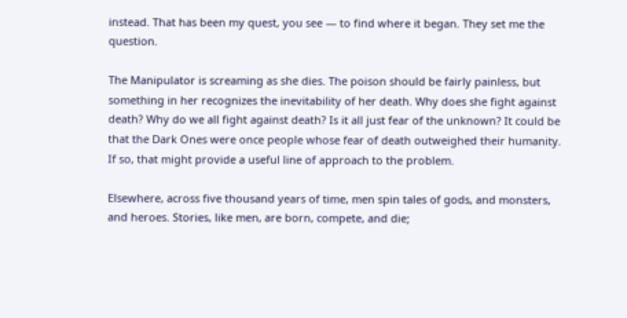instead. That has been my quest, you see — to find where it began. They set me the question.

The Manipulator is screaming as she dies. The poison should be fairly painless, but something in her recognizes the inevitability of her death. Why does she fight against death? Why do we all fight against death? Is it all just fear of the unknown? It could be that the Dark Ones were once people whose fear of death outweighed their humanity. If so, that might provide a useful line of approach to the problem.

Elsewhere, across five thousand years of time, men spin tales of gods, and monsters, and heroes. Stories, like men, are born, compete, and die;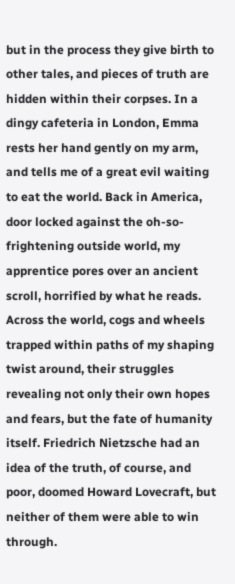but in the process they give birth to other tales, and pieces of truth are hidden within their corpses. In a dingy cafeteria in London, Emma rests her hand gently on my arm, and tells me of a great evil waiting to eat the world. Back in America, door locked against the oh-so-frightening outside world, my apprentice pores over an ancient scroll, horrified by what he reads. Across the world, cogs and wheels trapped within paths of my shaping twist around, their struggles revealing not only their own hopes and fears, but the fate of humanity itself. Friedrich Nietzsche had an idea of the truth, of course, and poor, doomed Howard Lovecraft, but neither of them were able to win through.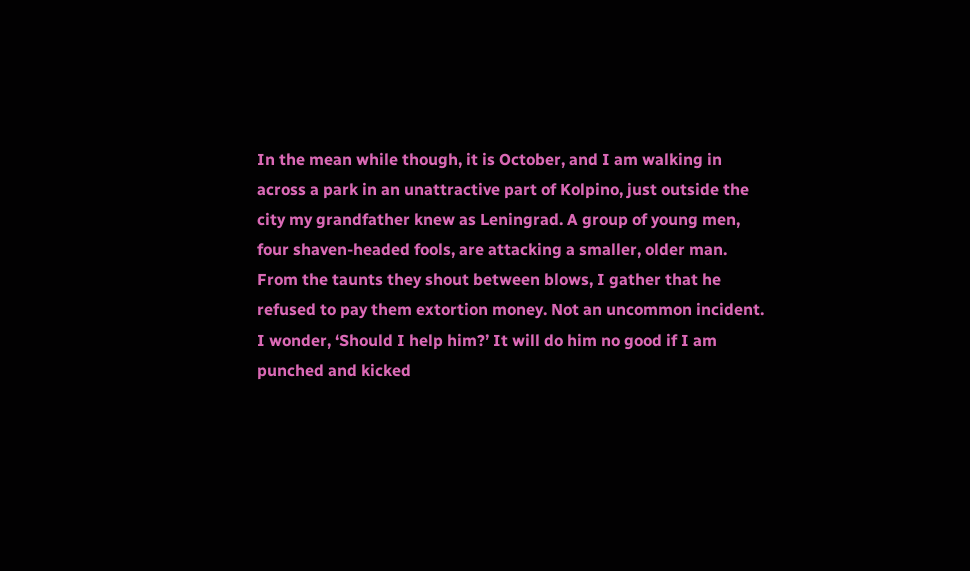In the mean while though, it is October, and I am walking in across a park in an unattractive part of Kolpino, just outside the city my grandfather knew as Leningrad. A group of young men, four shaven-headed fools, are attacking a smaller, older man. From the taunts they shout between blows, I gather that he refused to pay them extortion money. Not an uncommon incident. I wonder, ‘Should I help him?’ It will do him no good if I am punched and kicked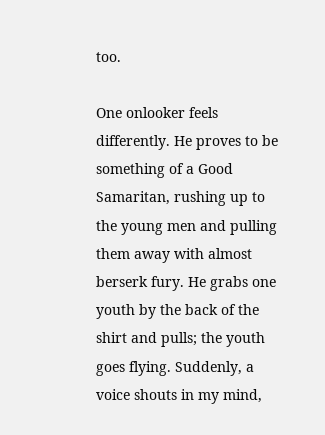too.

One onlooker feels differently. He proves to be something of a Good Samaritan, rushing up to the young men and pulling them away with almost berserk fury. He grabs one youth by the back of the shirt and pulls; the youth goes flying. Suddenly, a voice shouts in my mind,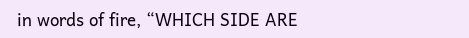in words of fire, “WHICH SIDE ARE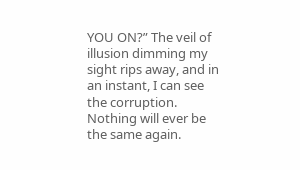YOU ON?” The veil of illusion dimming my sight rips away, and in an instant, I can see the corruption. Nothing will ever be the same again.